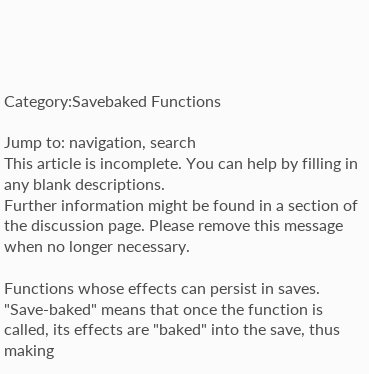Category:Savebaked Functions

Jump to: navigation, search
This article is incomplete. You can help by filling in any blank descriptions.
Further information might be found in a section of the discussion page. Please remove this message when no longer necessary.

Functions whose effects can persist in saves. "Save-baked" means that once the function is called, its effects are "baked" into the save, thus making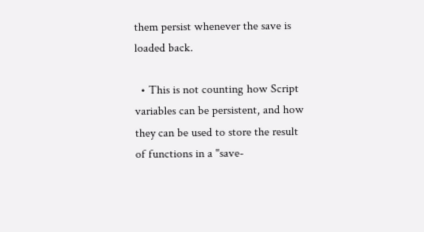them persist whenever the save is loaded back.

  • This is not counting how Script variables can be persistent, and how they can be used to store the result of functions in a "save-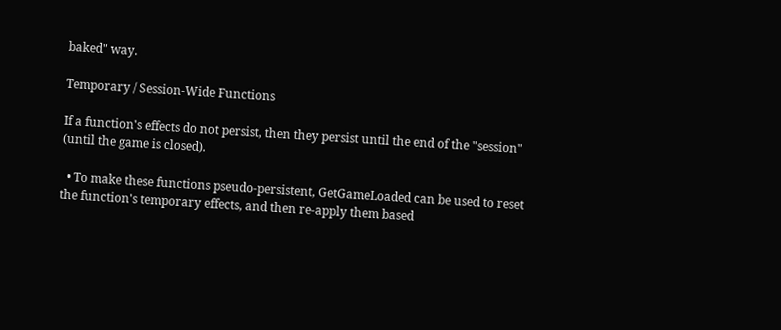baked" way.

Temporary / Session-Wide Functions

If a function's effects do not persist, then they persist until the end of the "session" (until the game is closed).

  • To make these functions pseudo-persistent, GetGameLoaded can be used to reset the function's temporary effects, and then re-apply them based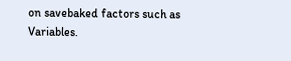on savebaked factors such as Variables.